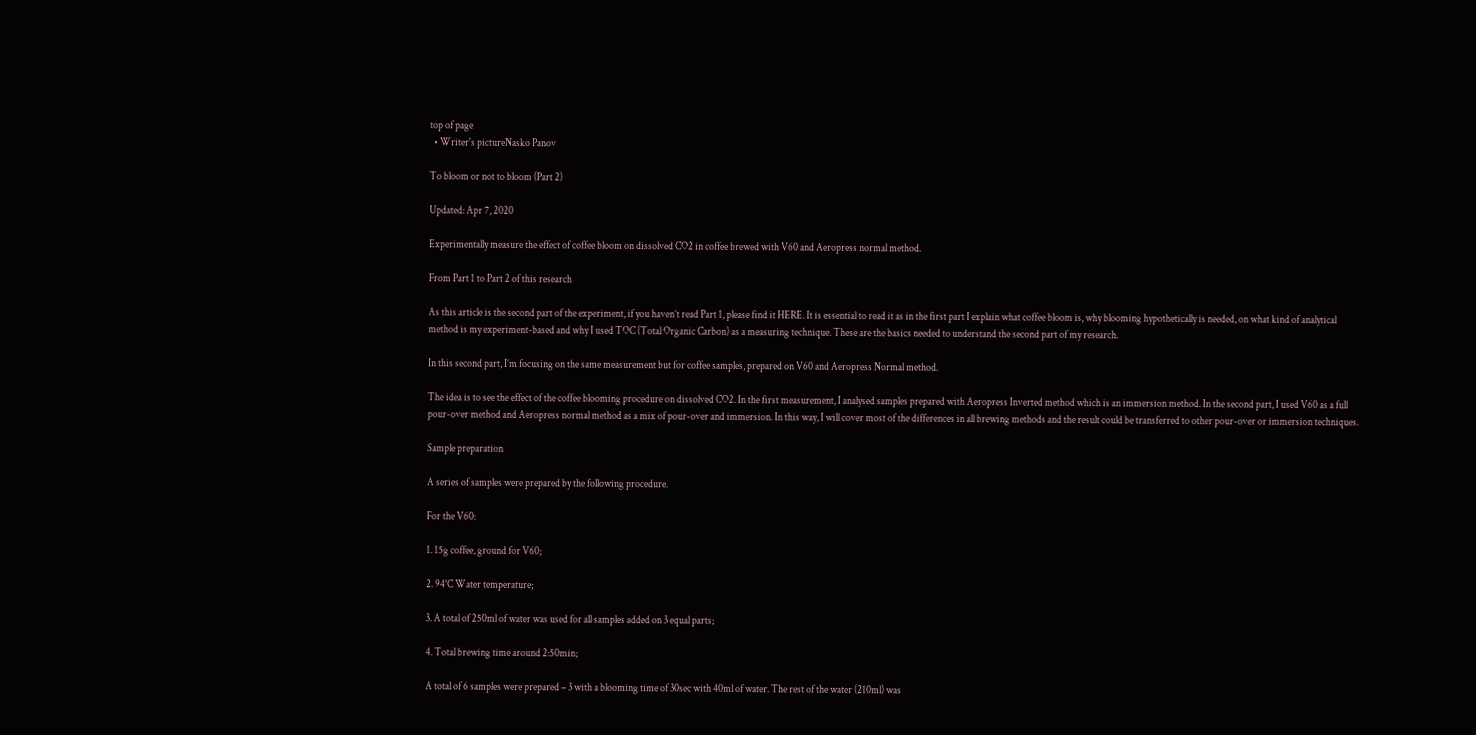top of page
  • Writer's pictureNasko Panov

To bloom or not to bloom (Part 2)

Updated: Apr 7, 2020

Experimentally measure the effect of coffee bloom on dissolved CO2 in coffee brewed with V60 and Aeropress normal method.

From Part 1 to Part 2 of this research

As this article is the second part of the experiment, if you haven’t read Part 1, please find it HERE. It is essential to read it as in the first part I explain what coffee bloom is, why blooming hypothetically is needed, on what kind of analytical method is my experiment-based and why I used TOC (Total Organic Carbon) as a measuring technique. These are the basics needed to understand the second part of my research.

In this second part, I’m focusing on the same measurement but for coffee samples, prepared on V60 and Aeropress Normal method.

The idea is to see the effect of the coffee blooming procedure on dissolved CO2. In the first measurement, I analysed samples prepared with Aeropress Inverted method which is an immersion method. In the second part, I used V60 as a full pour-over method and Aeropress normal method as a mix of pour-over and immersion. In this way, I will cover most of the differences in all brewing methods and the result could be transferred to other pour-over or immersion techniques.

Sample preparation

A series of samples were prepared by the following procedure.

For the V60:

1. 15g coffee, ground for V60;

2. 94°C Water temperature;

3. A total of 250ml of water was used for all samples added on 3 equal parts;

4. Total brewing time around 2:50min;

A total of 6 samples were prepared – 3 with a blooming time of 30sec with 40ml of water. The rest of the water (210ml) was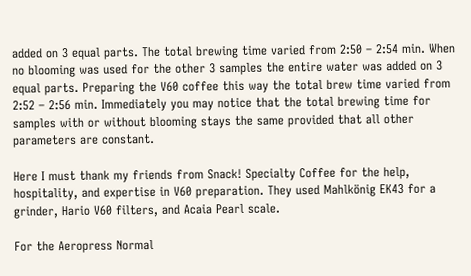added on 3 equal parts. The total brewing time varied from 2:50 – 2:54 min. When no blooming was used for the other 3 samples the entire water was added on 3 equal parts. Preparing the V60 coffee this way the total brew time varied from 2:52 – 2:56 min. Immediately you may notice that the total brewing time for samples with or without blooming stays the same provided that all other parameters are constant.

Here I must thank my friends from Snack! Specialty Coffee for the help, hospitality, and expertise in V60 preparation. They used Mahlkönig EK43 for a grinder, Hario V60 filters, and Acaia Pearl scale.

For the Aeropress Normal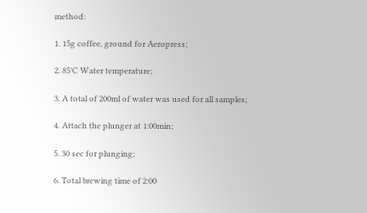method:

1. 15g coffee, ground for Aeropress;

2. 85°C Water temperature;

3. A total of 200ml of water was used for all samples;

4. Attach the plunger at 1:00min;

5. 30 sec for plunging;

6. Total brewing time of 2:00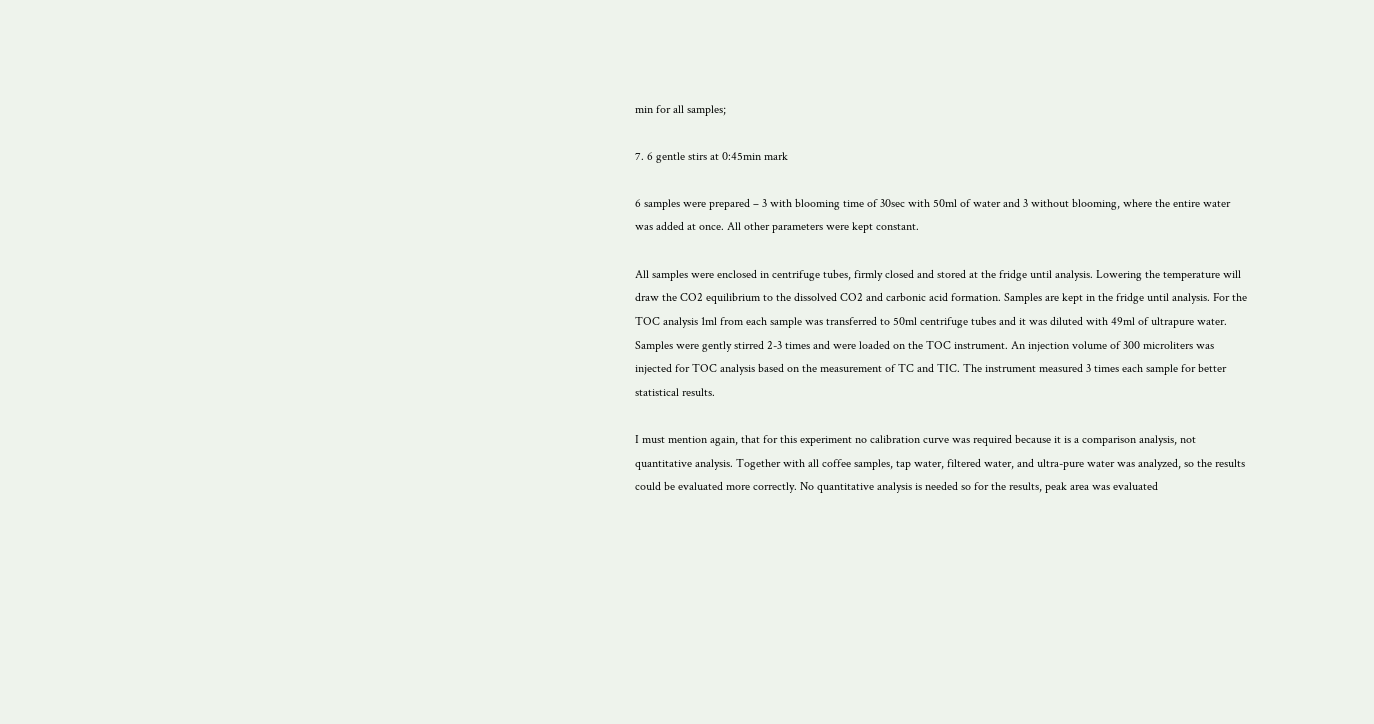min for all samples;

7. 6 gentle stirs at 0:45min mark

6 samples were prepared – 3 with blooming time of 30sec with 50ml of water and 3 without blooming, where the entire water was added at once. All other parameters were kept constant.

All samples were enclosed in centrifuge tubes, firmly closed and stored at the fridge until analysis. Lowering the temperature will draw the CO2 equilibrium to the dissolved CO2 and carbonic acid formation. Samples are kept in the fridge until analysis. For the TOC analysis 1ml from each sample was transferred to 50ml centrifuge tubes and it was diluted with 49ml of ultrapure water. Samples were gently stirred 2-3 times and were loaded on the TOC instrument. An injection volume of 300 microliters was injected for TOC analysis based on the measurement of TC and TIC. The instrument measured 3 times each sample for better statistical results.

I must mention again, that for this experiment no calibration curve was required because it is a comparison analysis, not quantitative analysis. Together with all coffee samples, tap water, filtered water, and ultra-pure water was analyzed, so the results could be evaluated more correctly. No quantitative analysis is needed so for the results, peak area was evaluated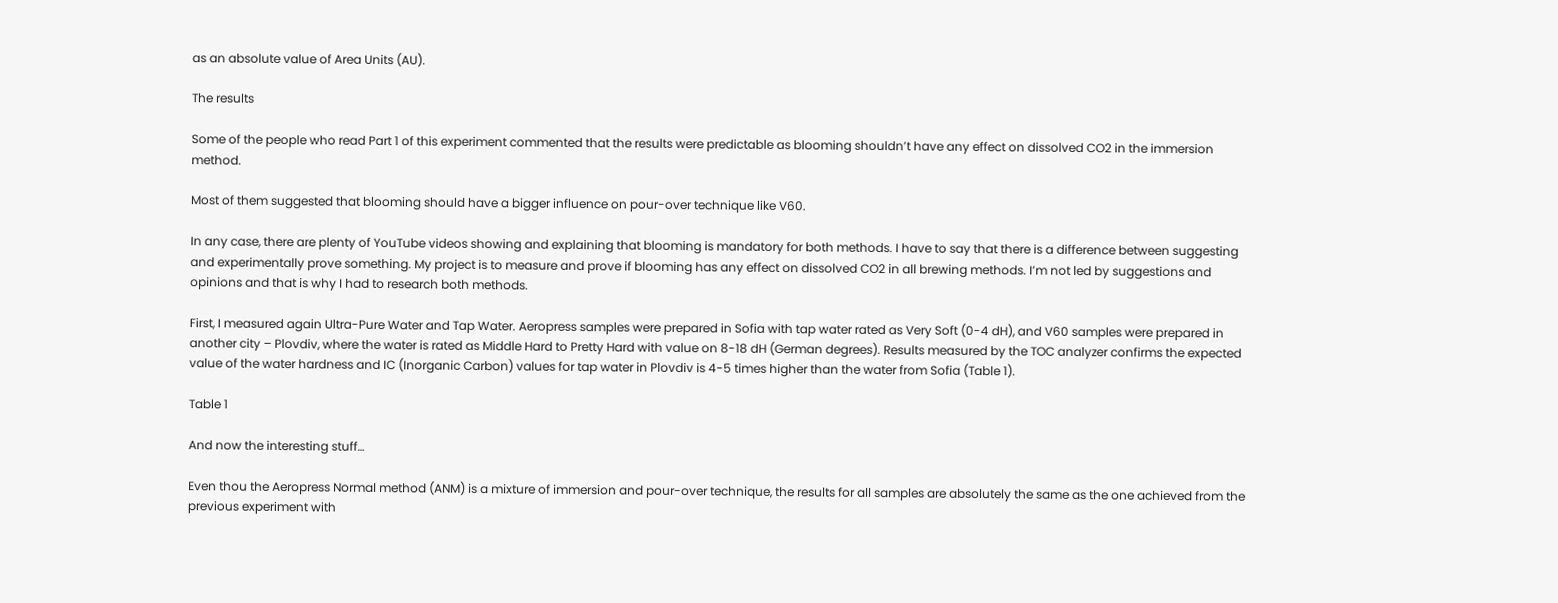as an absolute value of Area Units (AU).

The results

Some of the people who read Part 1 of this experiment commented that the results were predictable as blooming shouldn’t have any effect on dissolved CO2 in the immersion method.

Most of them suggested that blooming should have a bigger influence on pour-over technique like V60.

In any case, there are plenty of YouTube videos showing and explaining that blooming is mandatory for both methods. I have to say that there is a difference between suggesting and experimentally prove something. My project is to measure and prove if blooming has any effect on dissolved CO2 in all brewing methods. I’m not led by suggestions and opinions and that is why I had to research both methods.

First, I measured again Ultra-Pure Water and Tap Water. Aeropress samples were prepared in Sofia with tap water rated as Very Soft (0-4 dH), and V60 samples were prepared in another city – Plovdiv, where the water is rated as Middle Hard to Pretty Hard with value on 8-18 dH (German degrees). Results measured by the TOC analyzer confirms the expected value of the water hardness and IC (Inorganic Carbon) values for tap water in Plovdiv is 4-5 times higher than the water from Sofia (Table 1).

Table 1

And now the interesting stuff…

Even thou the Aeropress Normal method (ANM) is a mixture of immersion and pour-over technique, the results for all samples are absolutely the same as the one achieved from the previous experiment with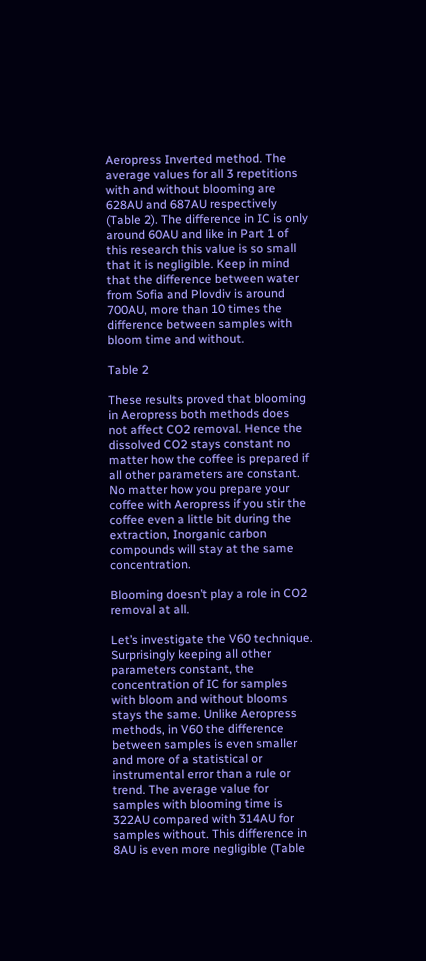Aeropress Inverted method. The average values for all 3 repetitions with and without blooming are 628AU and 687AU respectively (Table 2). The difference in IC is only around 60AU and like in Part 1 of this research this value is so small that it is negligible. Keep in mind that the difference between water from Sofia and Plovdiv is around 700AU, more than 10 times the difference between samples with bloom time and without.

Table 2

These results proved that blooming in Aeropress both methods does not affect CO2 removal. Hence the dissolved CO2 stays constant no matter how the coffee is prepared if all other parameters are constant. No matter how you prepare your coffee with Aeropress if you stir the coffee even a little bit during the extraction, Inorganic carbon compounds will stay at the same concentration.

Blooming doesn’t play a role in CO2 removal at all.

Let’s investigate the V60 technique. Surprisingly keeping all other parameters constant, the concentration of IC for samples with bloom and without blooms stays the same. Unlike Aeropress methods, in V60 the difference between samples is even smaller and more of a statistical or instrumental error than a rule or trend. The average value for samples with blooming time is 322AU compared with 314AU for samples without. This difference in 8AU is even more negligible (Table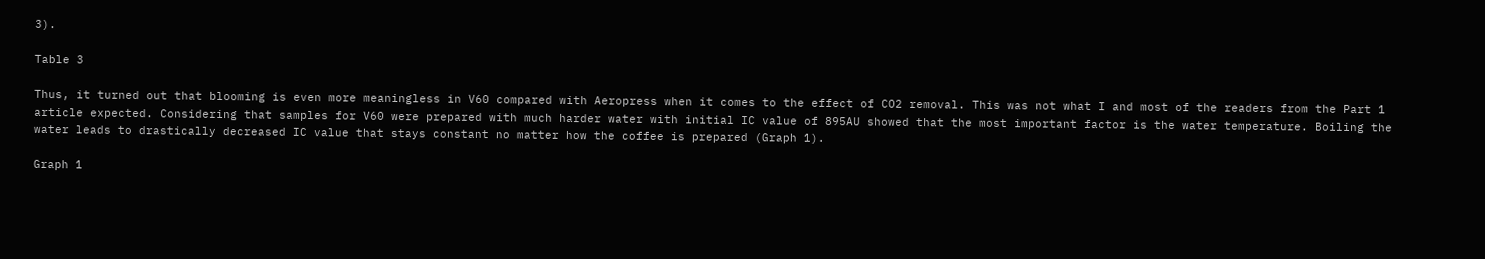3).

Table 3

Thus, it turned out that blooming is even more meaningless in V60 compared with Aeropress when it comes to the effect of CO2 removal. This was not what I and most of the readers from the Part 1 article expected. Considering that samples for V60 were prepared with much harder water with initial IC value of 895AU showed that the most important factor is the water temperature. Boiling the water leads to drastically decreased IC value that stays constant no matter how the coffee is prepared (Graph 1).

Graph 1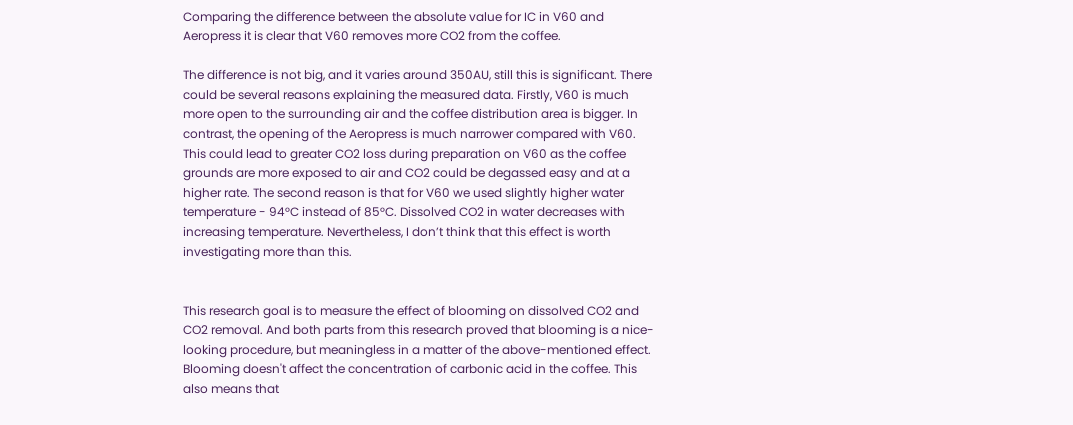Comparing the difference between the absolute value for IC in V60 and Aeropress it is clear that V60 removes more CO2 from the coffee.

The difference is not big, and it varies around 350AU, still this is significant. There could be several reasons explaining the measured data. Firstly, V60 is much more open to the surrounding air and the coffee distribution area is bigger. In contrast, the opening of the Aeropress is much narrower compared with V60. This could lead to greater CO2 loss during preparation on V60 as the coffee grounds are more exposed to air and CO2 could be degassed easy and at a higher rate. The second reason is that for V60 we used slightly higher water temperature - 94°C instead of 85°C. Dissolved CO2 in water decreases with increasing temperature. Nevertheless, I don’t think that this effect is worth investigating more than this.


This research goal is to measure the effect of blooming on dissolved CO2 and CO2 removal. And both parts from this research proved that blooming is a nice-looking procedure, but meaningless in a matter of the above-mentioned effect. Blooming doesn't affect the concentration of carbonic acid in the coffee. This also means that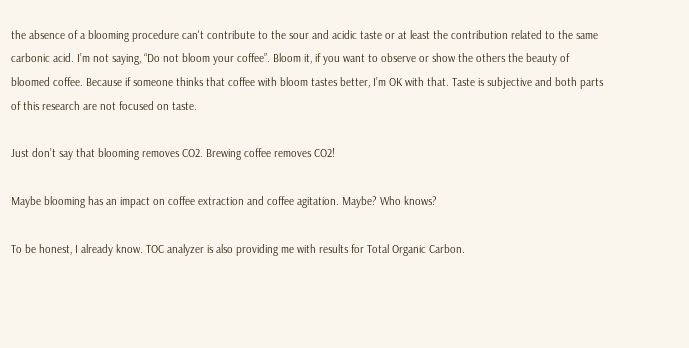the absence of a blooming procedure can't contribute to the sour and acidic taste or at least the contribution related to the same carbonic acid. I’m not saying, “Do not bloom your coffee”. Bloom it, if you want to observe or show the others the beauty of bloomed coffee. Because if someone thinks that coffee with bloom tastes better, I’m OK with that. Taste is subjective and both parts of this research are not focused on taste.

Just don’t say that blooming removes CO2. Brewing coffee removes CO2!

Maybe blooming has an impact on coffee extraction and coffee agitation. Maybe? Who knows?

To be honest, I already know. TOC analyzer is also providing me with results for Total Organic Carbon.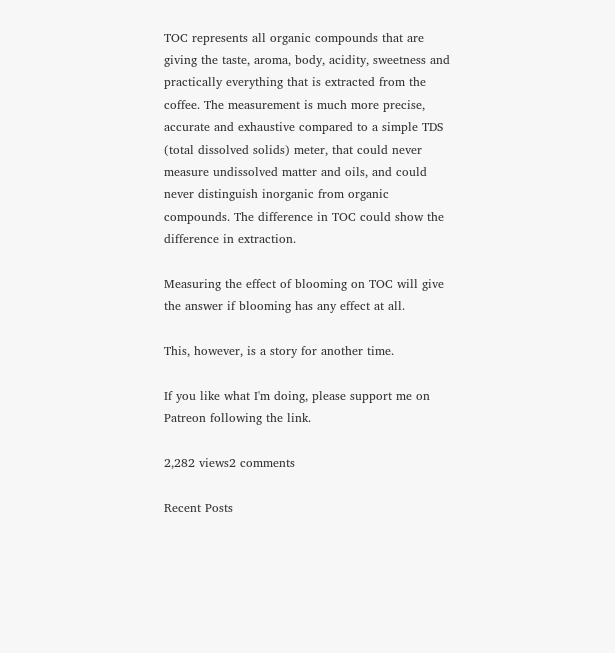TOC represents all organic compounds that are giving the taste, aroma, body, acidity, sweetness and practically everything that is extracted from the coffee. The measurement is much more precise, accurate and exhaustive compared to a simple TDS (total dissolved solids) meter, that could never measure undissolved matter and oils, and could never distinguish inorganic from organic compounds. The difference in TOC could show the difference in extraction.

Measuring the effect of blooming on TOC will give the answer if blooming has any effect at all.

This, however, is a story for another time.

If you like what I'm doing, please support me on Patreon following the link.

2,282 views2 comments

Recent Posts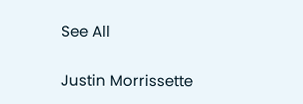See All


Justin Morrissette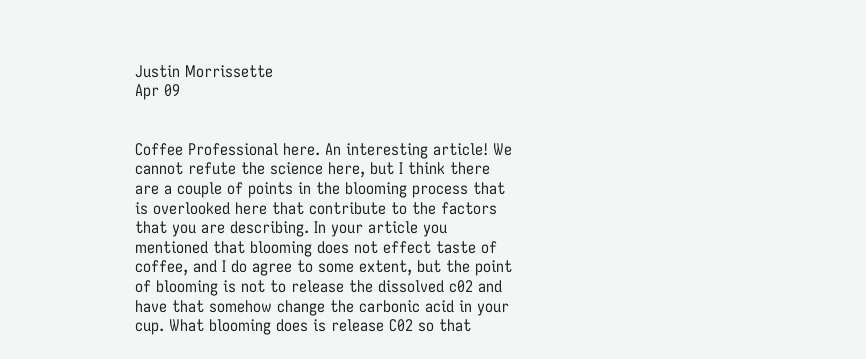Justin Morrissette
Apr 09


Coffee Professional here. An interesting article! We cannot refute the science here, but I think there are a couple of points in the blooming process that is overlooked here that contribute to the factors that you are describing. In your article you mentioned that blooming does not effect taste of coffee, and I do agree to some extent, but the point of blooming is not to release the dissolved c02 and have that somehow change the carbonic acid in your cup. What blooming does is release C02 so that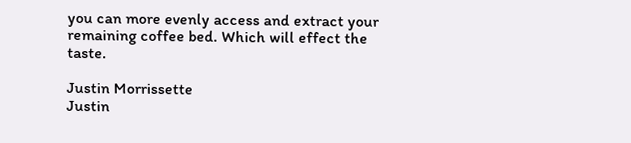you can more evenly access and extract your remaining coffee bed. Which will effect the taste.

Justin Morrissette
Justin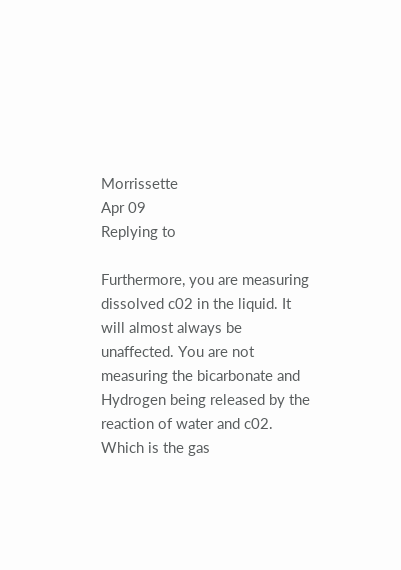Morrissette
Apr 09
Replying to

Furthermore, you are measuring dissolved c02 in the liquid. It will almost always be unaffected. You are not measuring the bicarbonate and Hydrogen being released by the reaction of water and c02. Which is the gas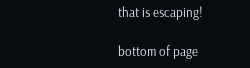that is escaping!

bottom of page